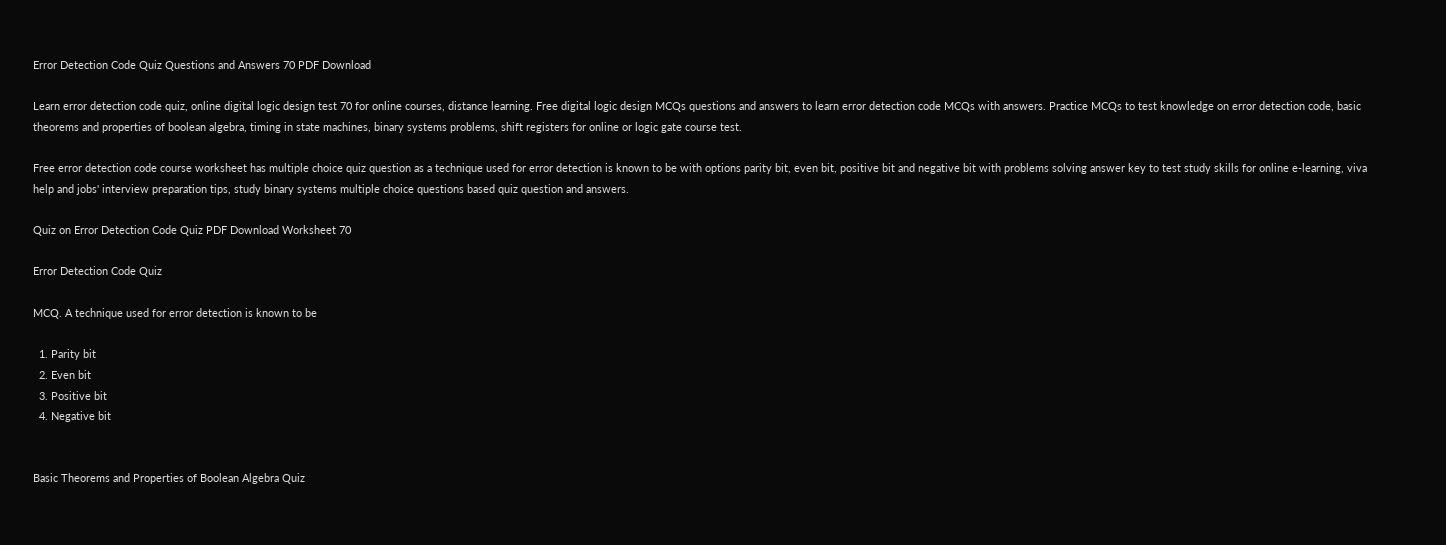Error Detection Code Quiz Questions and Answers 70 PDF Download

Learn error detection code quiz, online digital logic design test 70 for online courses, distance learning. Free digital logic design MCQs questions and answers to learn error detection code MCQs with answers. Practice MCQs to test knowledge on error detection code, basic theorems and properties of boolean algebra, timing in state machines, binary systems problems, shift registers for online or logic gate course test.

Free error detection code course worksheet has multiple choice quiz question as a technique used for error detection is known to be with options parity bit, even bit, positive bit and negative bit with problems solving answer key to test study skills for online e-learning, viva help and jobs' interview preparation tips, study binary systems multiple choice questions based quiz question and answers.

Quiz on Error Detection Code Quiz PDF Download Worksheet 70

Error Detection Code Quiz

MCQ. A technique used for error detection is known to be

  1. Parity bit
  2. Even bit
  3. Positive bit
  4. Negative bit


Basic Theorems and Properties of Boolean Algebra Quiz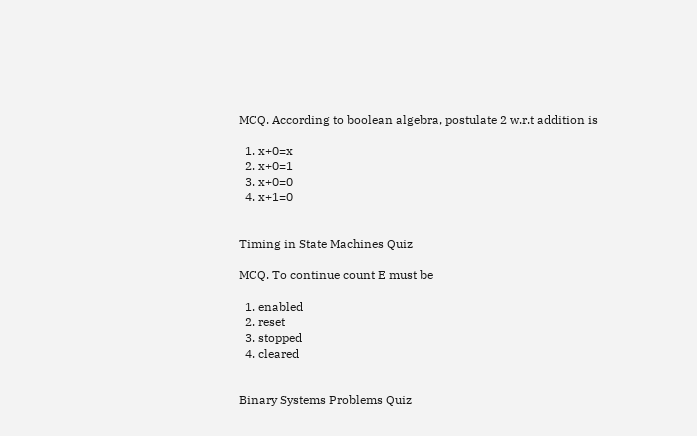MCQ. According to boolean algebra, postulate 2 w.r.t addition is

  1. x+0=x
  2. x+0=1
  3. x+0=0
  4. x+1=0


Timing in State Machines Quiz

MCQ. To continue count E must be

  1. enabled
  2. reset
  3. stopped
  4. cleared


Binary Systems Problems Quiz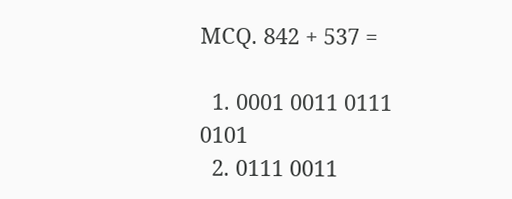MCQ. 842 + 537 =

  1. 0001 0011 0111 0101
  2. 0111 0011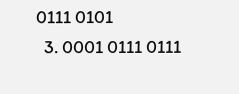0111 0101
  3. 0001 0111 0111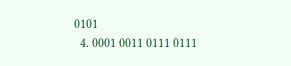0101
  4. 0001 0011 0111 0111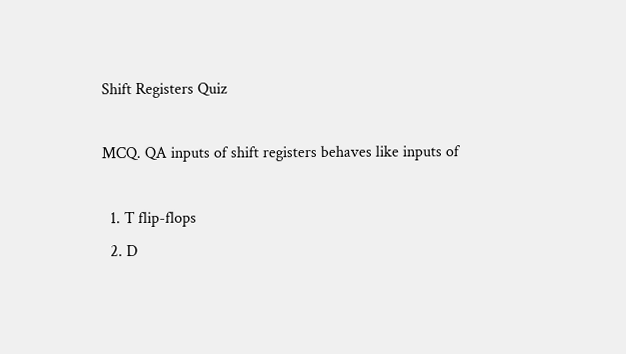Shift Registers Quiz

MCQ. QA inputs of shift registers behaves like inputs of

  1. T flip-flops
  2. D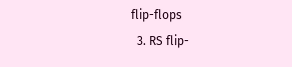flip-flops
  3. RS flip-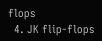flops
  4. JK flip-flops